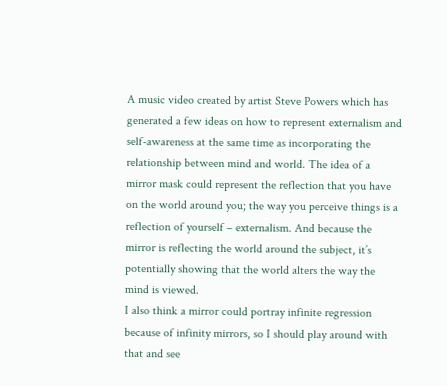A music video created by artist Steve Powers which has generated a few ideas on how to represent externalism and self-awareness at the same time as incorporating the relationship between mind and world. The idea of a mirror mask could represent the reflection that you have on the world around you; the way you perceive things is a reflection of yourself – externalism. And because the mirror is reflecting the world around the subject, it’s potentially showing that the world alters the way the mind is viewed.
I also think a mirror could portray infinite regression because of infinity mirrors, so I should play around with that and see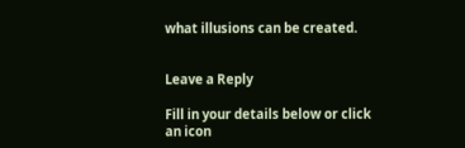what illusions can be created.


Leave a Reply

Fill in your details below or click an icon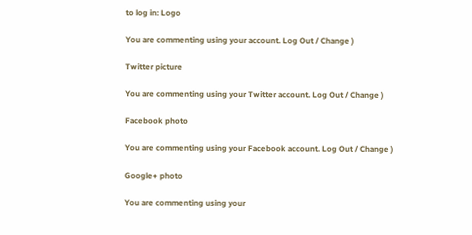to log in: Logo

You are commenting using your account. Log Out / Change )

Twitter picture

You are commenting using your Twitter account. Log Out / Change )

Facebook photo

You are commenting using your Facebook account. Log Out / Change )

Google+ photo

You are commenting using your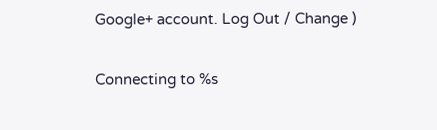Google+ account. Log Out / Change )

Connecting to %s